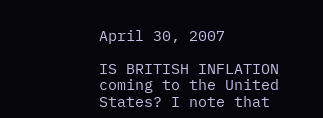April 30, 2007

IS BRITISH INFLATION coming to the United States? I note that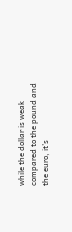while the dollar is weak compared to the pound and the euro, it’s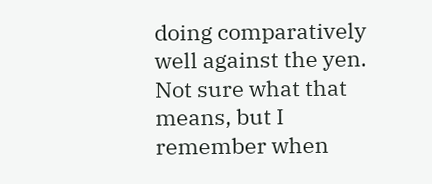doing comparatively well against the yen. Not sure what that means, but I remember when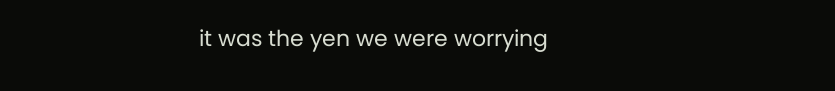it was the yen we were worrying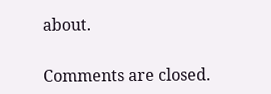about.

Comments are closed.